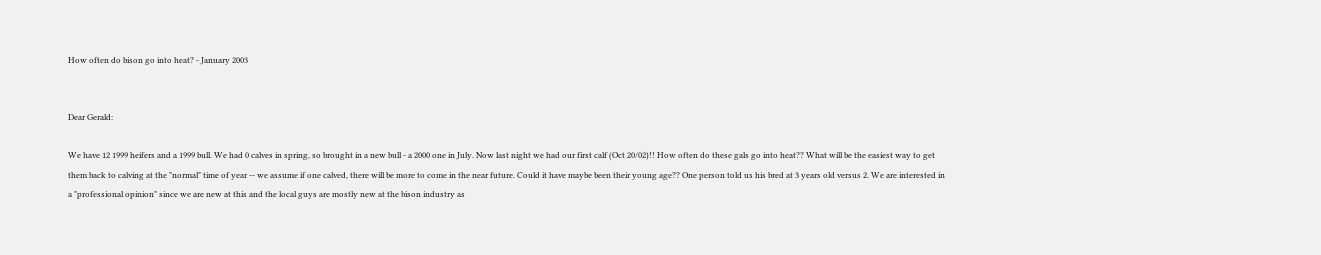How often do bison go into heat? - January 2003


Dear Gerald:

We have 12 1999 heifers and a 1999 bull. We had 0 calves in spring, so brought in a new bull - a 2000 one in July. Now last night we had our first calf (Oct 20/02)!! How often do these gals go into heat?? What will be the easiest way to get them back to calving at the "normal" time of year -- we assume if one calved, there will be more to come in the near future. Could it have maybe been their young age?? One person told us his bred at 3 years old versus 2. We are interested in a "professional opinion" since we are new at this and the local guys are mostly new at the bison industry as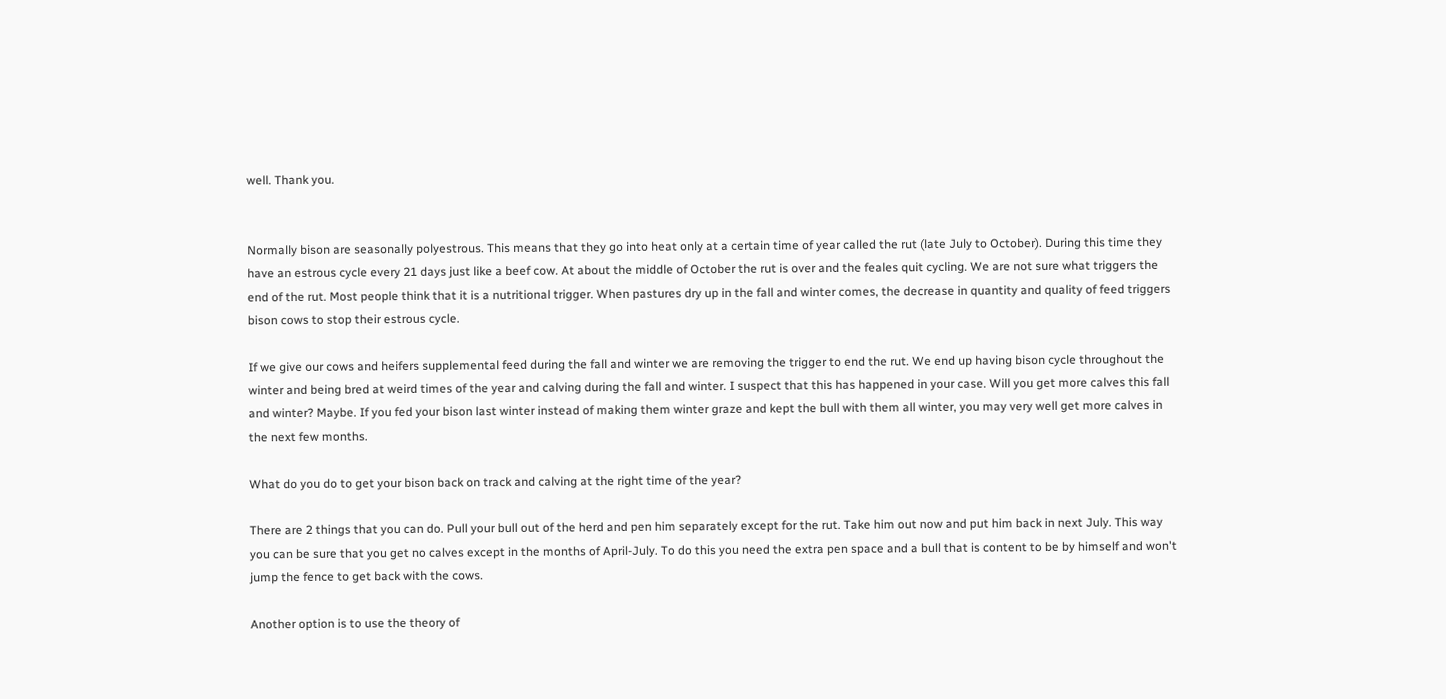well. Thank you.


Normally bison are seasonally polyestrous. This means that they go into heat only at a certain time of year called the rut (late July to October). During this time they have an estrous cycle every 21 days just like a beef cow. At about the middle of October the rut is over and the feales quit cycling. We are not sure what triggers the end of the rut. Most people think that it is a nutritional trigger. When pastures dry up in the fall and winter comes, the decrease in quantity and quality of feed triggers bison cows to stop their estrous cycle.

If we give our cows and heifers supplemental feed during the fall and winter we are removing the trigger to end the rut. We end up having bison cycle throughout the winter and being bred at weird times of the year and calving during the fall and winter. I suspect that this has happened in your case. Will you get more calves this fall and winter? Maybe. If you fed your bison last winter instead of making them winter graze and kept the bull with them all winter, you may very well get more calves in the next few months.

What do you do to get your bison back on track and calving at the right time of the year?

There are 2 things that you can do. Pull your bull out of the herd and pen him separately except for the rut. Take him out now and put him back in next July. This way you can be sure that you get no calves except in the months of April-July. To do this you need the extra pen space and a bull that is content to be by himself and won't jump the fence to get back with the cows.

Another option is to use the theory of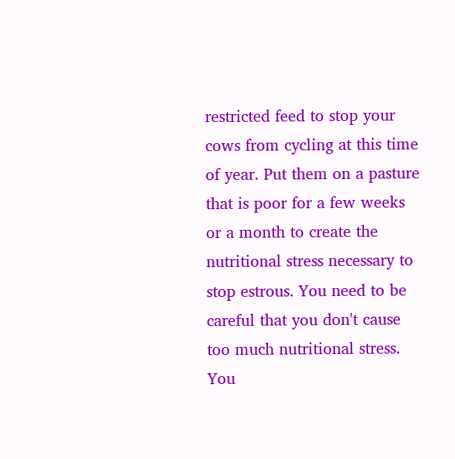restricted feed to stop your cows from cycling at this time of year. Put them on a pasture that is poor for a few weeks or a month to create the nutritional stress necessary to stop estrous. You need to be careful that you don't cause too much nutritional stress. You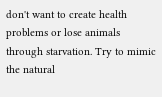don't want to create health problems or lose animals through starvation. Try to mimic the natural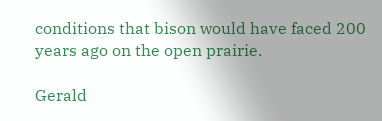conditions that bison would have faced 200 years ago on the open prairie.

Gerald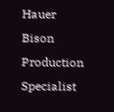Hauer
Bison Production Specialist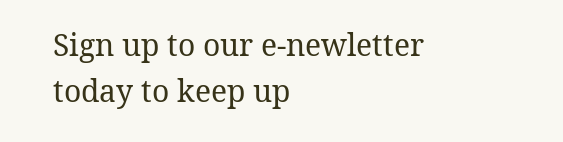Sign up to our e-newletter today to keep up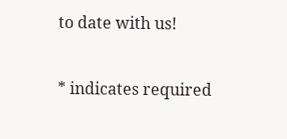to date with us!

* indicates required